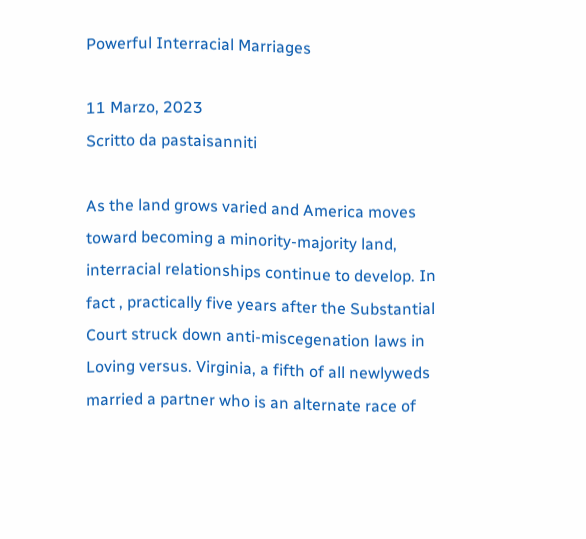Powerful Interracial Marriages

11 Marzo, 2023
Scritto da pastaisanniti

As the land grows varied and America moves toward becoming a minority-majority land, interracial relationships continue to develop. In fact , practically five years after the Substantial Court struck down anti-miscegenation laws in Loving versus. Virginia, a fifth of all newlyweds married a partner who is an alternate race of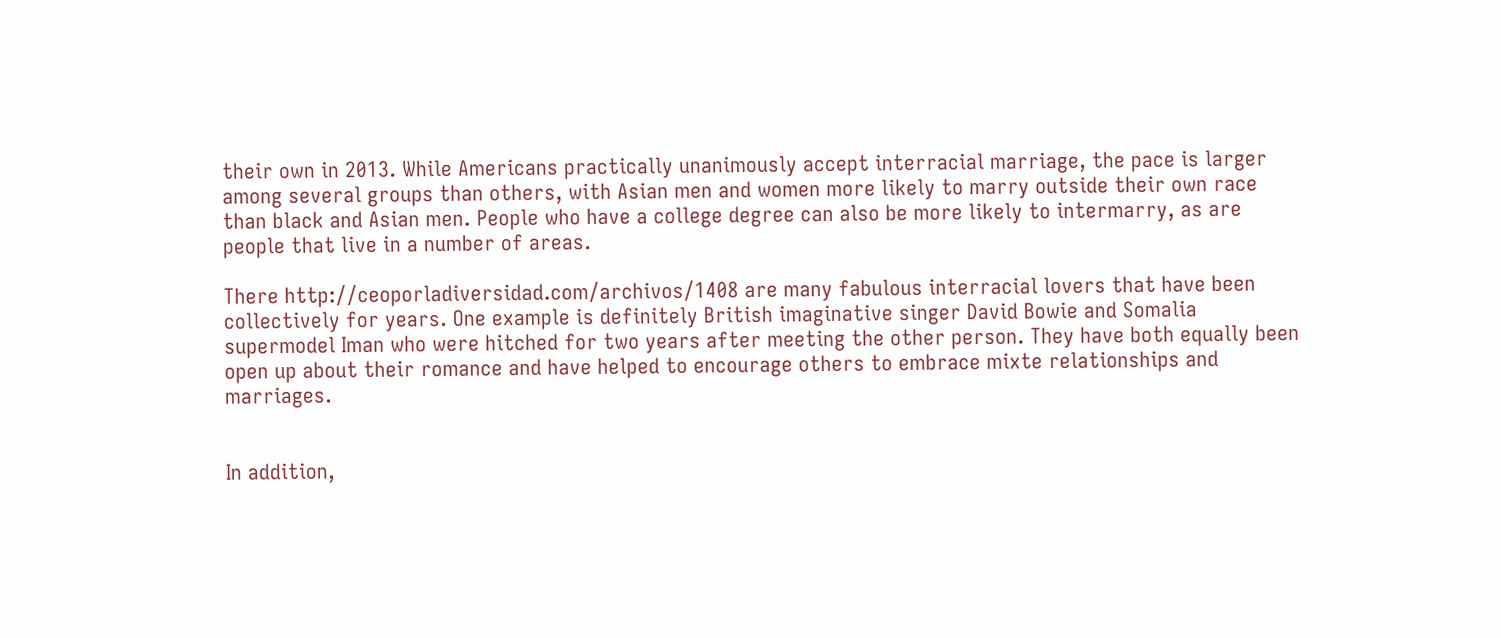their own in 2013. While Americans practically unanimously accept interracial marriage, the pace is larger among several groups than others, with Asian men and women more likely to marry outside their own race than black and Asian men. People who have a college degree can also be more likely to intermarry, as are people that live in a number of areas.

There http://ceoporladiversidad.com/archivos/1408 are many fabulous interracial lovers that have been collectively for years. One example is definitely British imaginative singer David Bowie and Somalia supermodel Iman who were hitched for two years after meeting the other person. They have both equally been open up about their romance and have helped to encourage others to embrace mixte relationships and marriages.


In addition,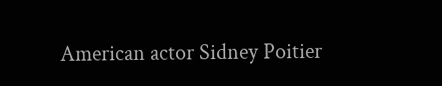American actor Sidney Poitier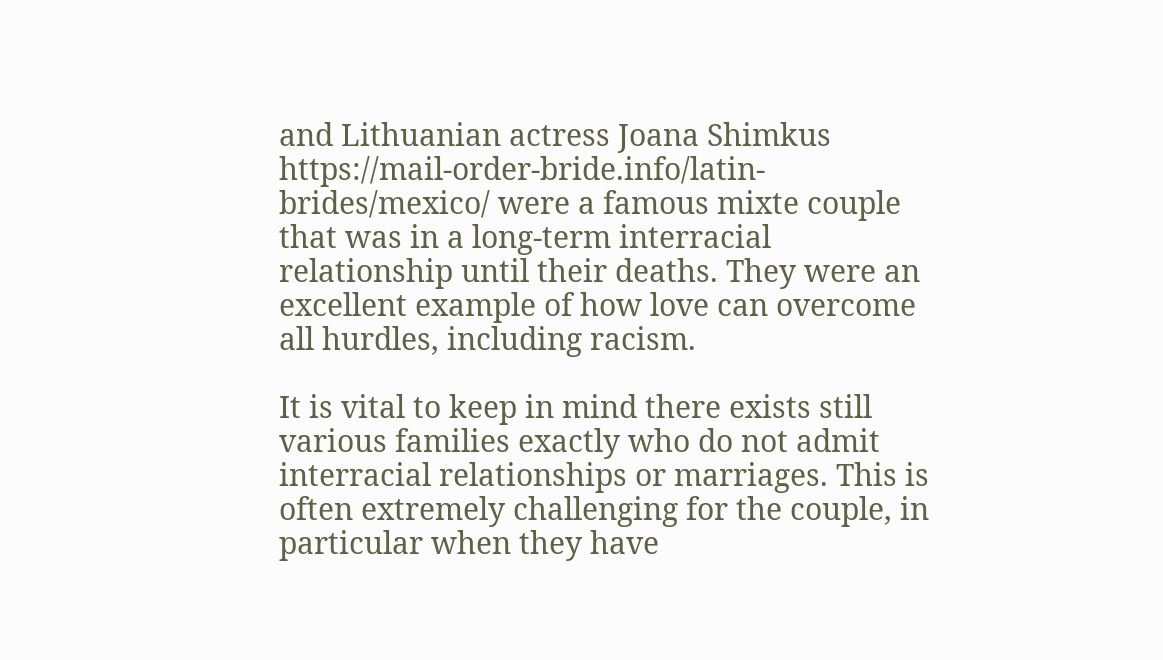and Lithuanian actress Joana Shimkus https://mail-order-bride.info/latin-brides/mexico/ were a famous mixte couple that was in a long-term interracial relationship until their deaths. They were an excellent example of how love can overcome all hurdles, including racism.

It is vital to keep in mind there exists still various families exactly who do not admit interracial relationships or marriages. This is often extremely challenging for the couple, in particular when they have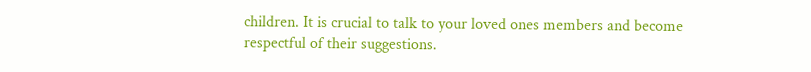children. It is crucial to talk to your loved ones members and become respectful of their suggestions.